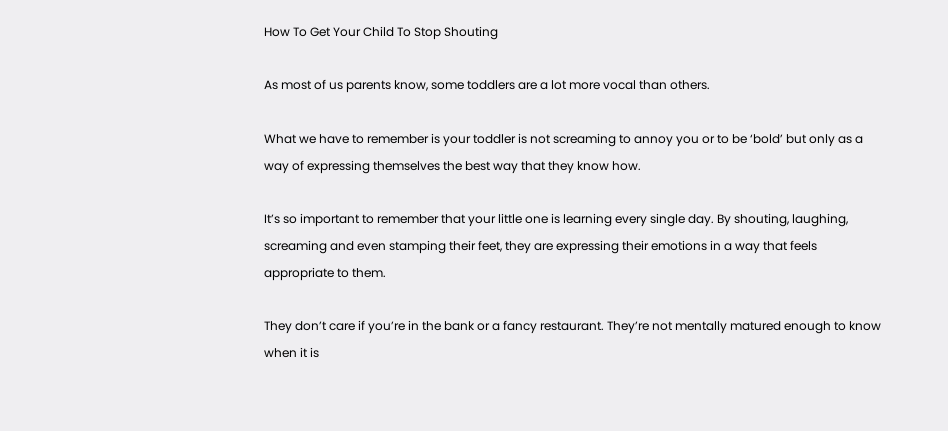How To Get Your Child To Stop Shouting

As most of us parents know, some toddlers are a lot more vocal than others.

What we have to remember is your toddler is not screaming to annoy you or to be ‘bold’ but only as a way of expressing themselves the best way that they know how.

It’s so important to remember that your little one is learning every single day. By shouting, laughing, screaming and even stamping their feet, they are expressing their emotions in a way that feels appropriate to them.

They don’t care if you’re in the bank or a fancy restaurant. They’re not mentally matured enough to know when it is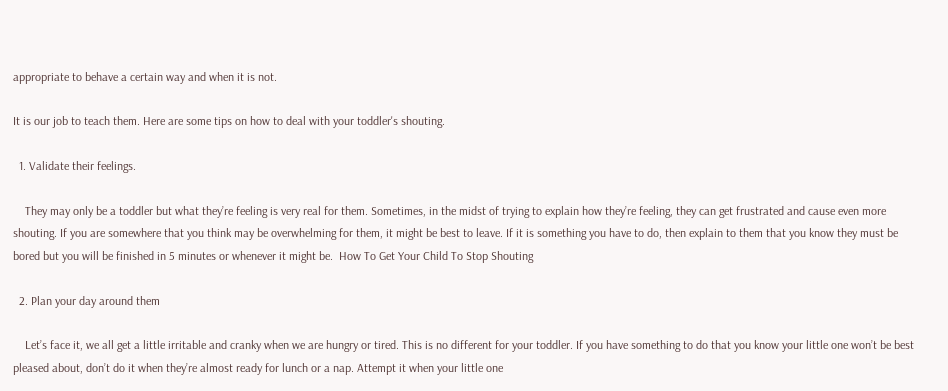appropriate to behave a certain way and when it is not.

It is our job to teach them. Here are some tips on how to deal with your toddler's shouting.

  1. Validate their feelings.

    They may only be a toddler but what they’re feeling is very real for them. Sometimes, in the midst of trying to explain how they’re feeling, they can get frustrated and cause even more shouting. If you are somewhere that you think may be overwhelming for them, it might be best to leave. If it is something you have to do, then explain to them that you know they must be bored but you will be finished in 5 minutes or whenever it might be.  How To Get Your Child To Stop Shouting

  2. Plan your day around them

    Let’s face it, we all get a little irritable and cranky when we are hungry or tired. This is no different for your toddler. If you have something to do that you know your little one won’t be best pleased about, don’t do it when they’re almost ready for lunch or a nap. Attempt it when your little one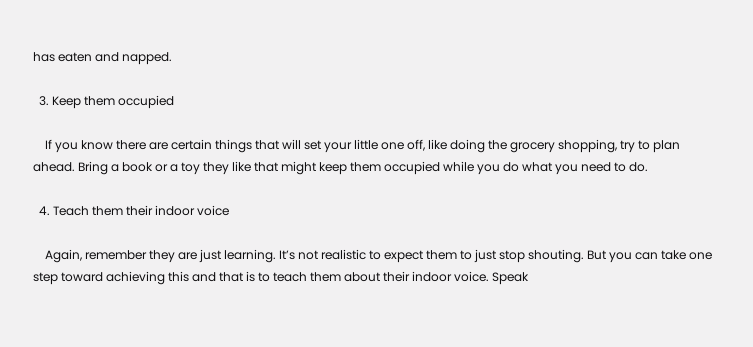has eaten and napped.

  3. Keep them occupied

    If you know there are certain things that will set your little one off, like doing the grocery shopping, try to plan ahead. Bring a book or a toy they like that might keep them occupied while you do what you need to do.

  4. Teach them their indoor voice

    Again, remember they are just learning. It’s not realistic to expect them to just stop shouting. But you can take one step toward achieving this and that is to teach them about their indoor voice. Speak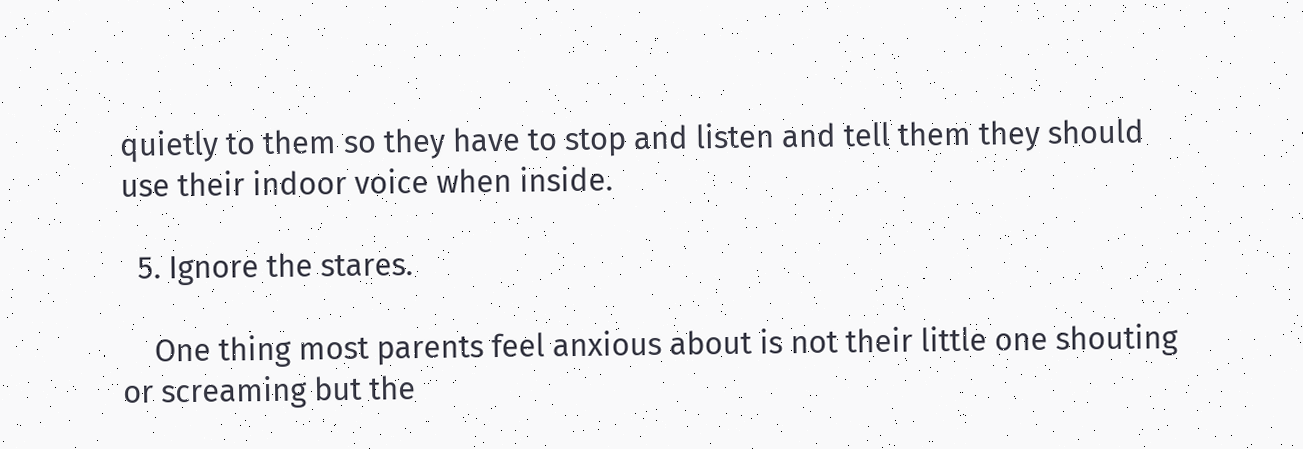quietly to them so they have to stop and listen and tell them they should use their indoor voice when inside.

  5. Ignore the stares.

    One thing most parents feel anxious about is not their little one shouting or screaming but the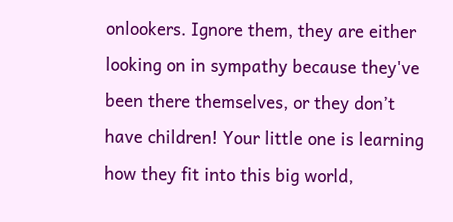onlookers. Ignore them, they are either looking on in sympathy because they've been there themselves, or they don’t have children! Your little one is learning how they fit into this big world,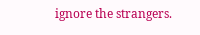ignore the strangers.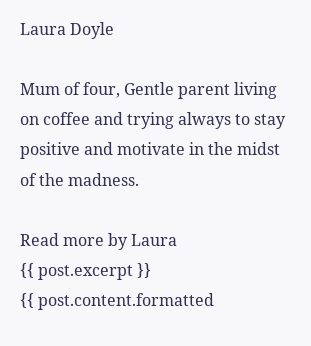Laura Doyle

Mum of four, Gentle parent living on coffee and trying always to stay positive and motivate in the midst of the madness.

Read more by Laura
{{ post.excerpt }}
{{ post.content.formatted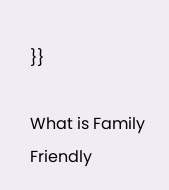}}

What is Family Friendly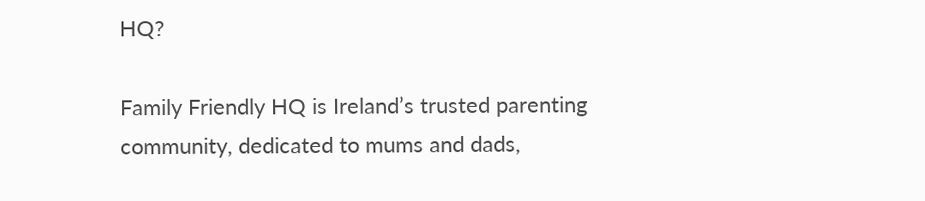HQ?

Family Friendly HQ is Ireland’s trusted parenting community, dedicated to mums and dads,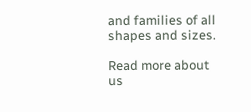and families of all shapes and sizes.

Read more about us